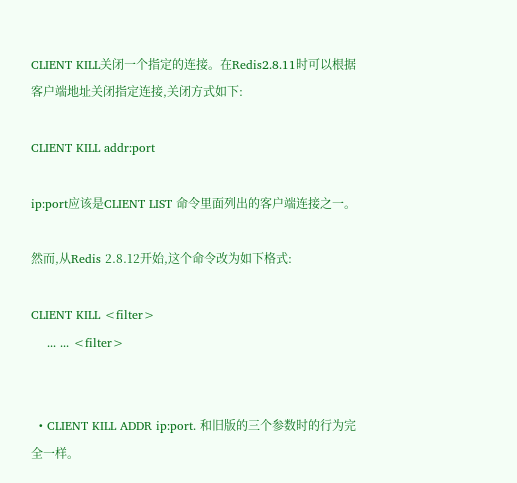CLIENT KILL关闭一个指定的连接。在Redis2.8.11时可以根据客户端地址关闭指定连接,关闭方式如下:

CLIENT KILL addr:port

ip:port应该是CLIENT LIST 命令里面列出的客户端连接之一。

然而,从Redis 2.8.12开始,这个命令改为如下格式:

CLIENT KILL <filter>
    ... ... <filter>


  • CLIENT KILL ADDR ip:port. 和旧版的三个参数时的行为完全一样。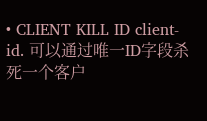• CLIENT KILL ID client-id. 可以通过唯一ID字段杀死一个客户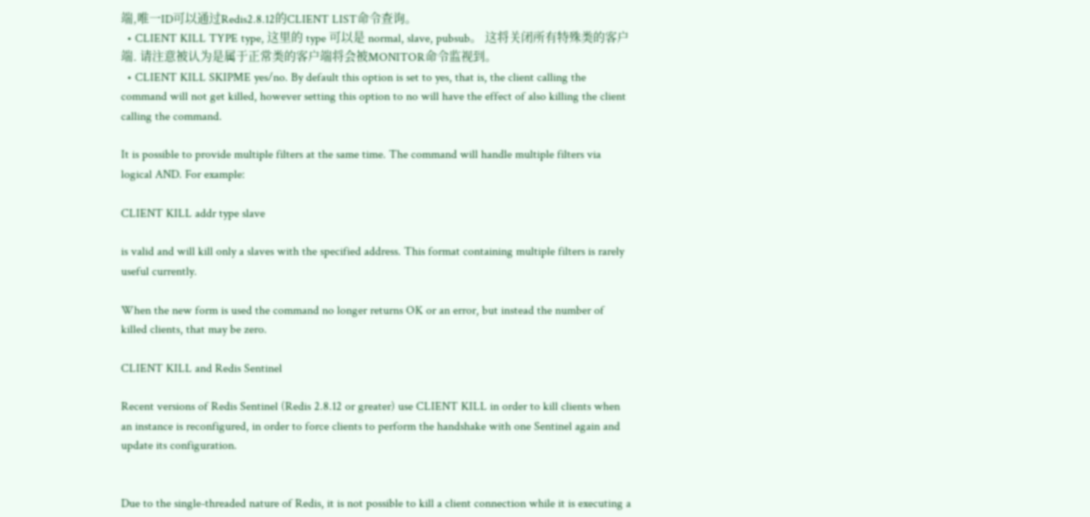端,唯一ID可以通过Redis2.8.12的CLIENT LIST命令查询。
  • CLIENT KILL TYPE type, 这里的 type 可以是 normal, slave, pubsub。 这将关闭所有特殊类的客户端. 请注意被认为是属于正常类的客户端将会被MONITOR命令监视到。
  • CLIENT KILL SKIPME yes/no. By default this option is set to yes, that is, the client calling the command will not get killed, however setting this option to no will have the effect of also killing the client calling the command.

It is possible to provide multiple filters at the same time. The command will handle multiple filters via logical AND. For example:

CLIENT KILL addr type slave

is valid and will kill only a slaves with the specified address. This format containing multiple filters is rarely useful currently.

When the new form is used the command no longer returns OK or an error, but instead the number of killed clients, that may be zero.

CLIENT KILL and Redis Sentinel

Recent versions of Redis Sentinel (Redis 2.8.12 or greater) use CLIENT KILL in order to kill clients when an instance is reconfigured, in order to force clients to perform the handshake with one Sentinel again and update its configuration.


Due to the single-threaded nature of Redis, it is not possible to kill a client connection while it is executing a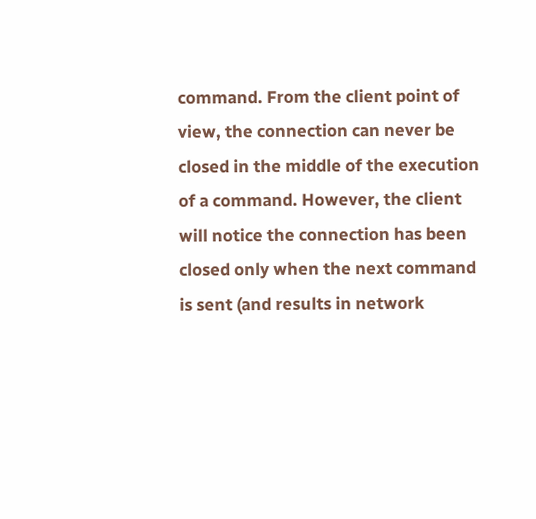command. From the client point of view, the connection can never be closed in the middle of the execution of a command. However, the client will notice the connection has been closed only when the next command is sent (and results in network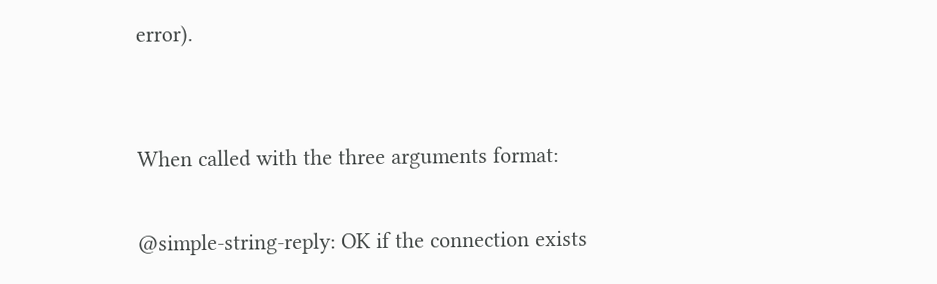error).


When called with the three arguments format:

@simple-string-reply: OK if the connection exists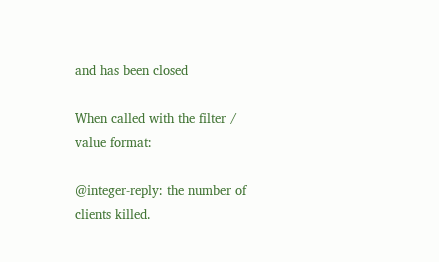and has been closed

When called with the filter / value format:

@integer-reply: the number of clients killed.